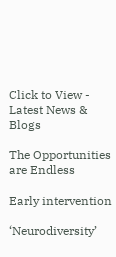Click to View - Latest News & Blogs

The Opportunities are Endless

Early intervention

‘Neurodiversity’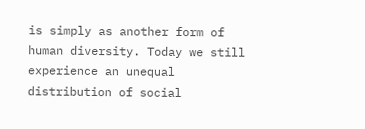is simply as another form of human diversity. Today we still experience an unequal distribution of social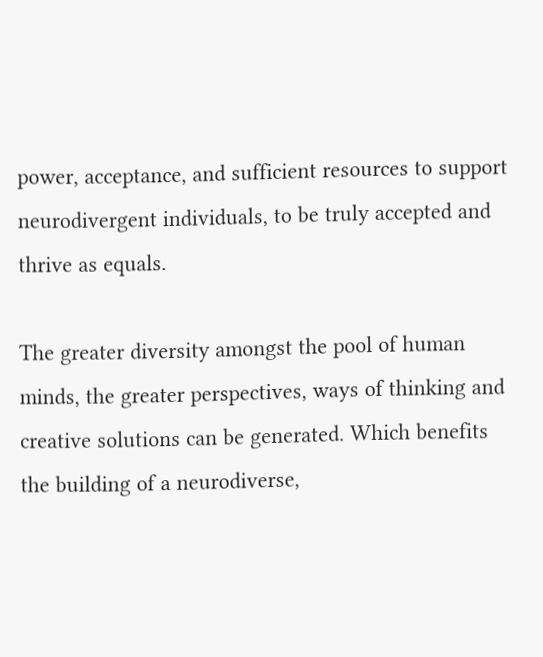power, acceptance, and sufficient resources to support neurodivergent individuals, to be truly accepted and thrive as equals.

The greater diversity amongst the pool of human minds, the greater perspectives, ways of thinking and creative solutions can be generated. Which benefits the building of a neurodiverse,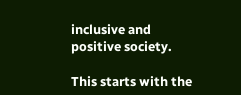inclusive and positive society.

This starts with the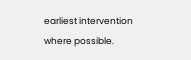earliest intervention where possible.